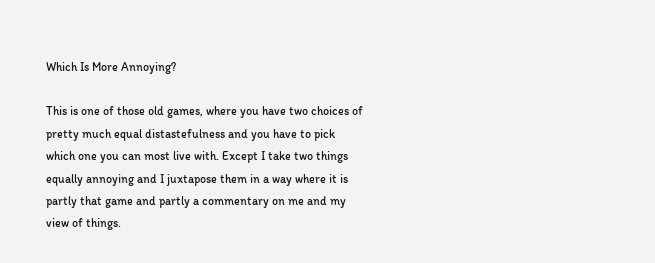Which Is More Annoying?

This is one of those old games, where you have two choices of pretty much equal distastefulness and you have to pick which one you can most live with. Except I take two things equally annoying and I juxtapose them in a way where it is partly that game and partly a commentary on me and my view of things.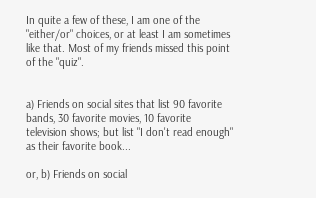In quite a few of these, I am one of the "either/or" choices, or at least I am sometimes like that. Most of my friends missed this point of the "quiz".


a) Friends on social sites that list 90 favorite bands, 30 favorite movies, 10 favorite television shows; but list "I don't read enough" as their favorite book...

or, b) Friends on social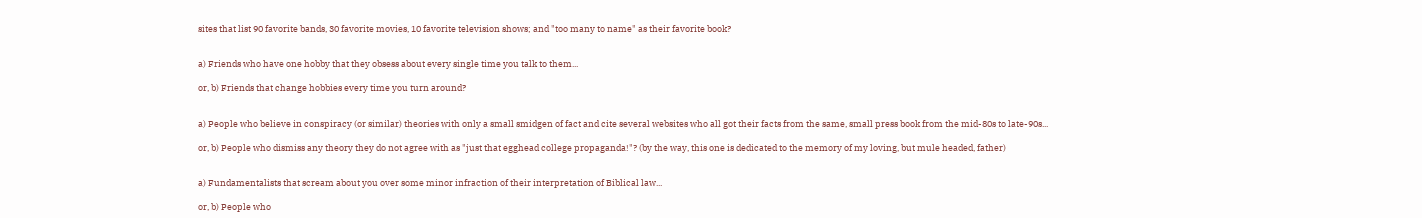sites that list 90 favorite bands, 30 favorite movies, 10 favorite television shows; and "too many to name" as their favorite book?


a) Friends who have one hobby that they obsess about every single time you talk to them...

or, b) Friends that change hobbies every time you turn around?


a) People who believe in conspiracy (or similar) theories with only a small smidgen of fact and cite several websites who all got their facts from the same, small press book from the mid-80s to late-90s...

or, b) People who dismiss any theory they do not agree with as "just that egghead college propaganda!"? (by the way, this one is dedicated to the memory of my loving, but mule headed, father)


a) Fundamentalists that scream about you over some minor infraction of their interpretation of Biblical law...

or, b) People who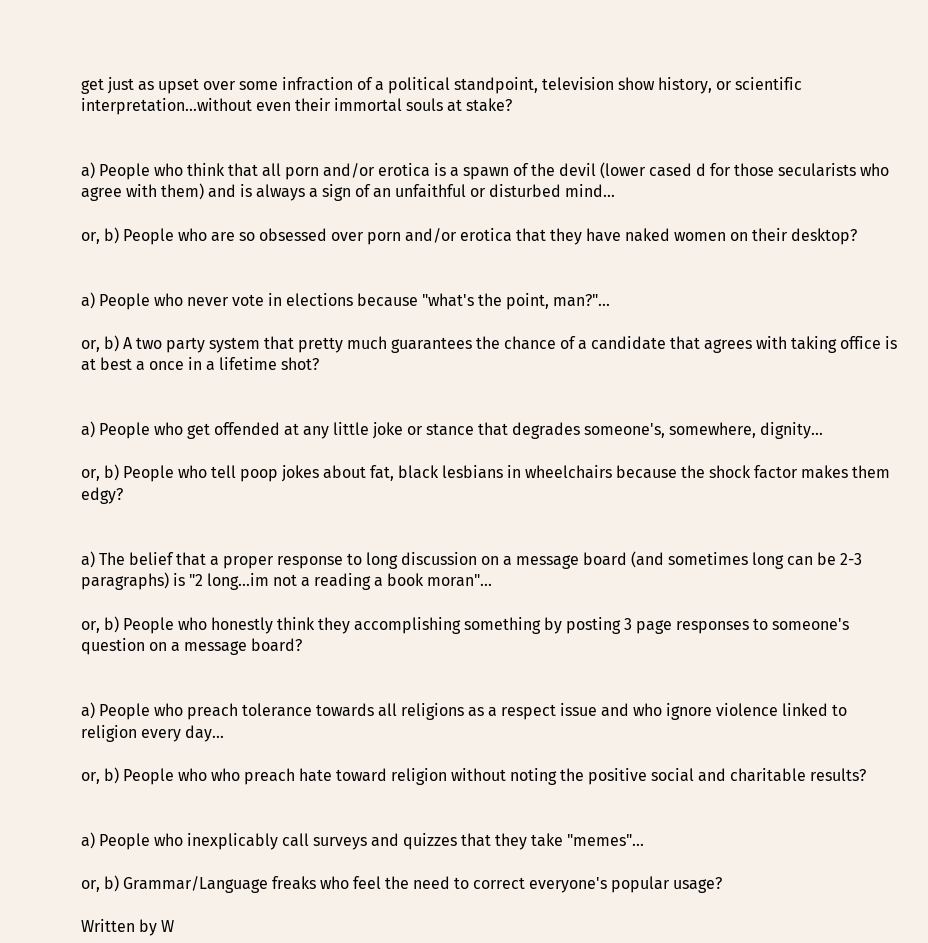get just as upset over some infraction of a political standpoint, television show history, or scientific interpretation...without even their immortal souls at stake?


a) People who think that all porn and/or erotica is a spawn of the devil (lower cased d for those secularists who agree with them) and is always a sign of an unfaithful or disturbed mind...

or, b) People who are so obsessed over porn and/or erotica that they have naked women on their desktop?


a) People who never vote in elections because "what's the point, man?"...

or, b) A two party system that pretty much guarantees the chance of a candidate that agrees with taking office is at best a once in a lifetime shot?


a) People who get offended at any little joke or stance that degrades someone's, somewhere, dignity...

or, b) People who tell poop jokes about fat, black lesbians in wheelchairs because the shock factor makes them edgy?


a) The belief that a proper response to long discussion on a message board (and sometimes long can be 2-3 paragraphs) is "2 long...im not a reading a book moran"...

or, b) People who honestly think they accomplishing something by posting 3 page responses to someone's question on a message board?


a) People who preach tolerance towards all religions as a respect issue and who ignore violence linked to religion every day...

or, b) People who who preach hate toward religion without noting the positive social and charitable results?


a) People who inexplicably call surveys and quizzes that they take "memes"...

or, b) Grammar/Language freaks who feel the need to correct everyone's popular usage?

Written by W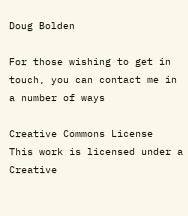Doug Bolden

For those wishing to get in touch, you can contact me in a number of ways

Creative Commons License
This work is licensed under a Creative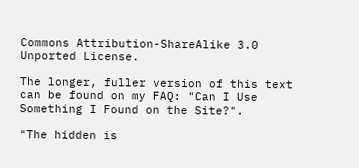Commons Attribution-ShareAlike 3.0 Unported License.

The longer, fuller version of this text can be found on my FAQ: "Can I Use Something I Found on the Site?".

"The hidden is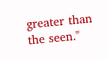greater than the seen."